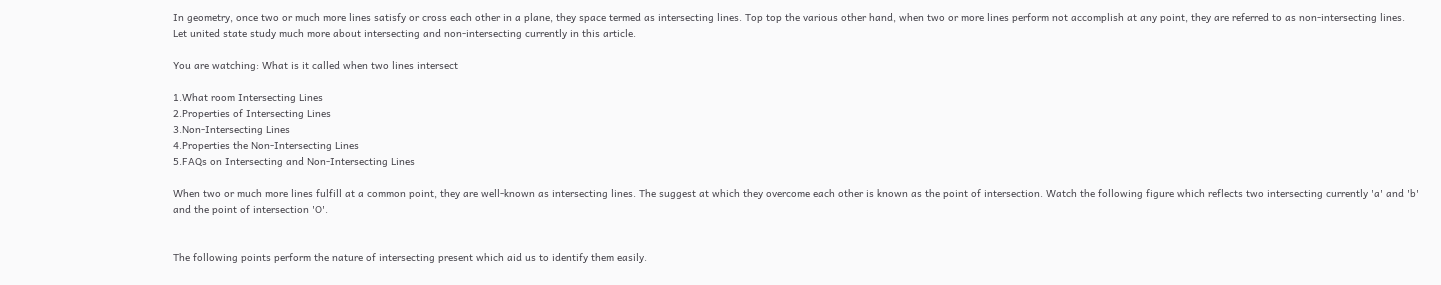In geometry, once two or much more lines satisfy or cross each other in a plane, they space termed as intersecting lines. Top top the various other hand, when two or more lines perform not accomplish at any point, they are referred to as non-intersecting lines. Let united state study much more about intersecting and non-intersecting currently in this article.

You are watching: What is it called when two lines intersect

1.What room Intersecting Lines
2.Properties of Intersecting Lines
3.Non-Intersecting Lines
4.Properties the Non-Intersecting Lines
5.FAQs on Intersecting and Non-Intersecting Lines

When two or much more lines fulfill at a common point, they are well-known as intersecting lines. The suggest at which they overcome each other is known as the point of intersection. Watch the following figure which reflects two intersecting currently 'a' and 'b' and the point of intersection 'O'.


The following points perform the nature of intersecting present which aid us to identify them easily.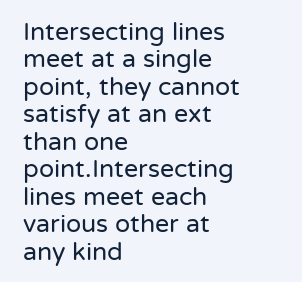Intersecting lines meet at a single point, they cannot satisfy at an ext than one point.Intersecting lines meet each various other at any kind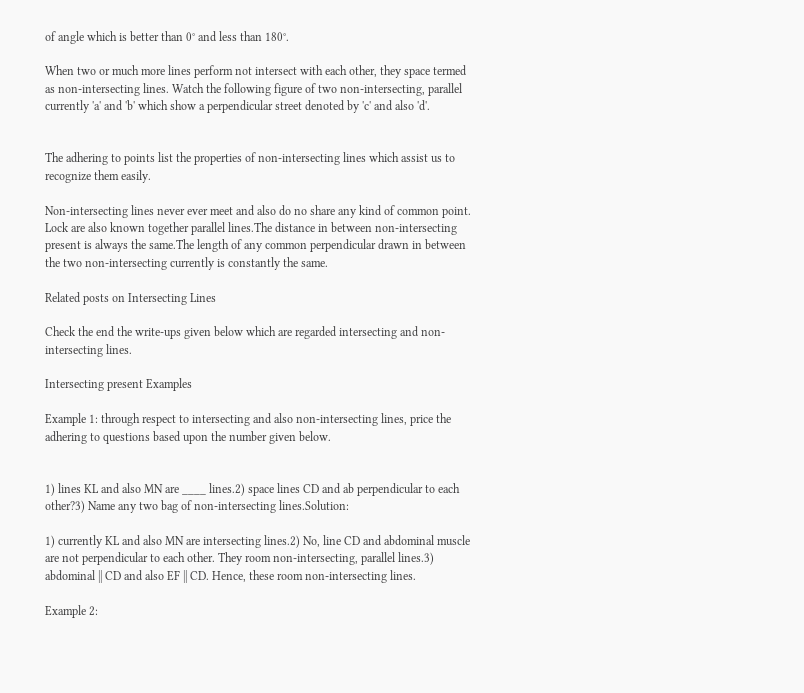of angle which is better than 0° and less than 180°.

When two or much more lines perform not intersect with each other, they space termed as non-intersecting lines. Watch the following figure of two non-intersecting, parallel currently 'a' and 'b' which show a perpendicular street denoted by 'c' and also 'd'.


The adhering to points list the properties of non-intersecting lines which assist us to recognize them easily.

Non-intersecting lines never ever meet and also do no share any kind of common point. Lock are also known together parallel lines.The distance in between non-intersecting present is always the same.The length of any common perpendicular drawn in between the two non-intersecting currently is constantly the same.

Related posts on Intersecting Lines

Check the end the write-ups given below which are regarded intersecting and non-intersecting lines.

Intersecting present Examples

Example 1: through respect to intersecting and also non-intersecting lines, price the adhering to questions based upon the number given below.


1) lines KL and also MN are ____ lines.2) space lines CD and ab perpendicular to each other?3) Name any two bag of non-intersecting lines.Solution:

1) currently KL and also MN are intersecting lines.2) No, line CD and abdominal muscle are not perpendicular to each other. They room non-intersecting, parallel lines.3) abdominal || CD and also EF || CD. Hence, these room non-intersecting lines.

Example 2: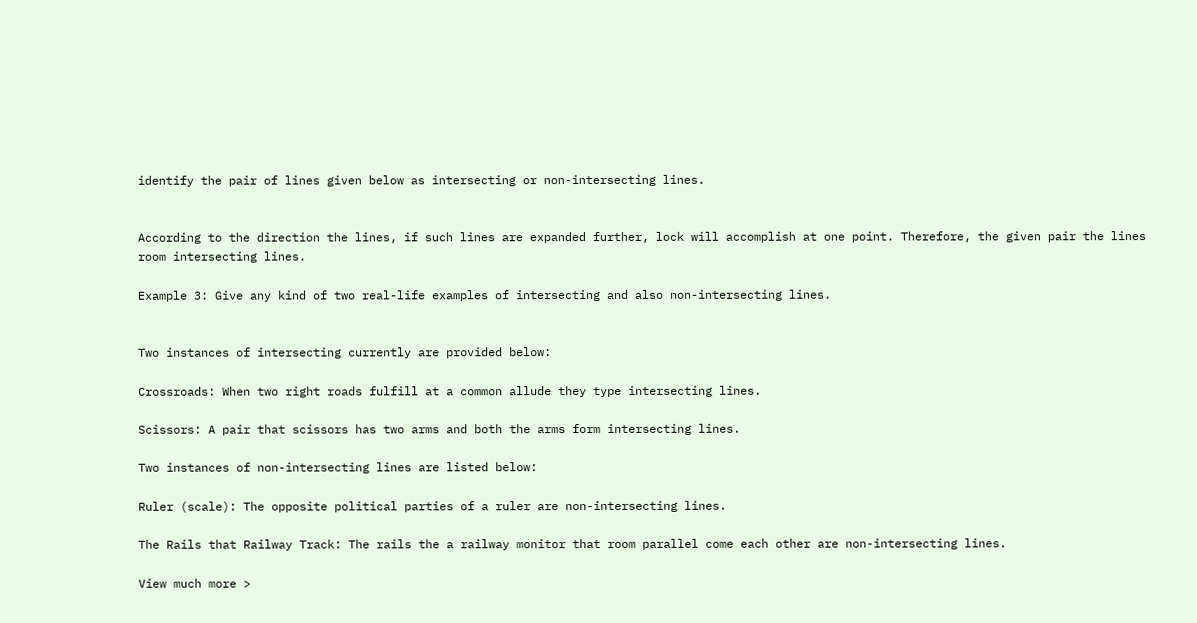identify the pair of lines given below as intersecting or non-intersecting lines.


According to the direction the lines, if such lines are expanded further, lock will accomplish at one point. Therefore, the given pair the lines room intersecting lines.

Example 3: Give any kind of two real-life examples of intersecting and also non-intersecting lines.


Two instances of intersecting currently are provided below:

Crossroads: When two right roads fulfill at a common allude they type intersecting lines.

Scissors: A pair that scissors has two arms and both the arms form intersecting lines.

Two instances of non-intersecting lines are listed below:

Ruler (scale): The opposite political parties of a ruler are non-intersecting lines.

The Rails that Railway Track: The rails the a railway monitor that room parallel come each other are non-intersecting lines.

View much more >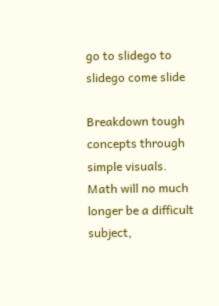go to slidego to slidego come slide

Breakdown tough concepts through simple visuals.
Math will no much longer be a difficult subject,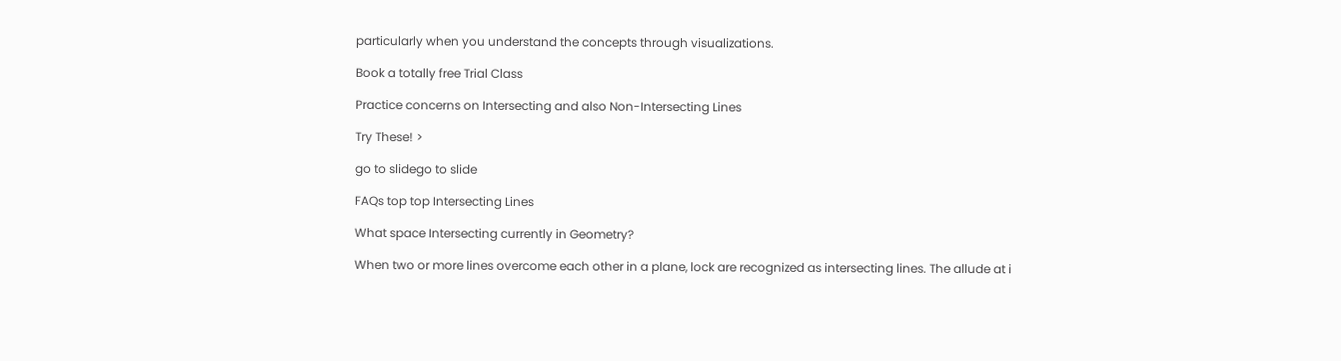particularly when you understand the concepts through visualizations.

Book a totally free Trial Class

Practice concerns on Intersecting and also Non-Intersecting Lines

Try These! >

go to slidego to slide

FAQs top top Intersecting Lines

What space Intersecting currently in Geometry?

When two or more lines overcome each other in a plane, lock are recognized as intersecting lines. The allude at i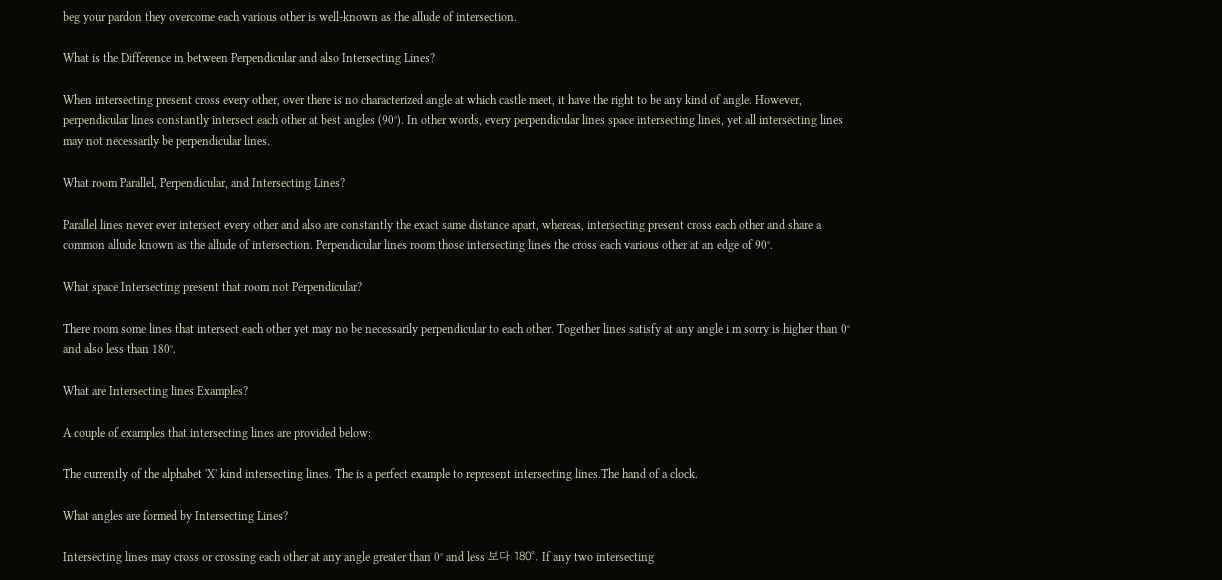beg your pardon they overcome each various other is well-known as the allude of intersection.

What is the Difference in between Perpendicular and also Intersecting Lines?

When intersecting present cross every other, over there is no characterized angle at which castle meet, it have the right to be any kind of angle. However, perpendicular lines constantly intersect each other at best angles (90°). In other words, every perpendicular lines space intersecting lines, yet all intersecting lines may not necessarily be perpendicular lines.

What room Parallel, Perpendicular, and Intersecting Lines?

Parallel lines never ever intersect every other and also are constantly the exact same distance apart, whereas, intersecting present cross each other and share a common allude known as the allude of intersection. Perpendicular lines room those intersecting lines the cross each various other at an edge of 90°.

What space Intersecting present that room not Perpendicular?

There room some lines that intersect each other yet may no be necessarily perpendicular to each other. Together lines satisfy at any angle i m sorry is higher than 0° and also less than 180°.

What are Intersecting lines Examples?

A couple of examples that intersecting lines are provided below:

The currently of the alphabet 'X' kind intersecting lines. The is a perfect example to represent intersecting lines.The hand of a clock.

What angles are formed by Intersecting Lines?

Intersecting lines may cross or crossing each other at any angle greater than 0° and less 보다 180°. If any two intersecting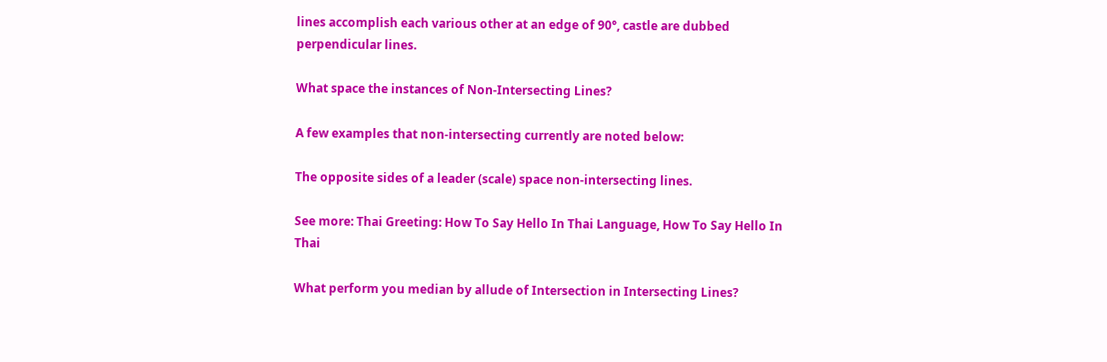lines accomplish each various other at an edge of 90°, castle are dubbed perpendicular lines.

What space the instances of Non-Intersecting Lines?

A few examples that non-intersecting currently are noted below:

The opposite sides of a leader (scale) space non-intersecting lines.

See more: Thai Greeting: How To Say Hello In Thai Language, How To Say Hello In Thai

What perform you median by allude of Intersection in Intersecting Lines?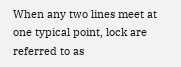When any two lines meet at one typical point, lock are referred to as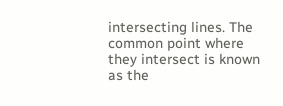intersecting lines. The common point where they intersect is known as the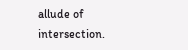allude of intersection.